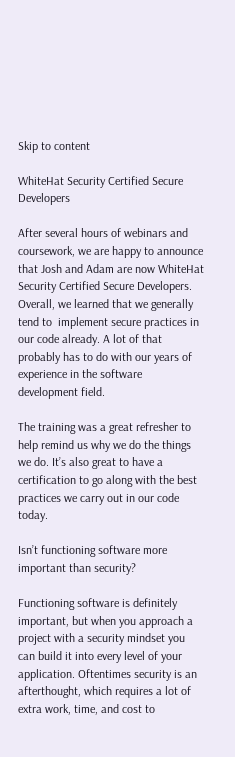Skip to content

WhiteHat Security Certified Secure Developers

After several hours of webinars and coursework, we are happy to announce that Josh and Adam are now WhiteHat Security Certified Secure Developers. Overall, we learned that we generally tend to  implement secure practices in our code already. A lot of that probably has to do with our years of experience in the software development field.

The training was a great refresher to help remind us why we do the things we do. It’s also great to have a certification to go along with the best practices we carry out in our code today.

Isn’t functioning software more important than security?

Functioning software is definitely important, but when you approach a project with a security mindset you can build it into every level of your application. Oftentimes security is an afterthought, which requires a lot of extra work, time, and cost to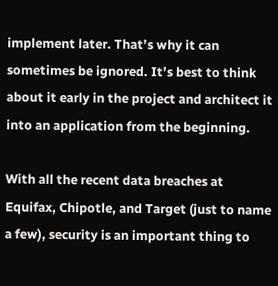implement later. That’s why it can sometimes be ignored. It’s best to think about it early in the project and architect it into an application from the beginning.

With all the recent data breaches at Equifax, Chipotle, and Target (just to name a few), security is an important thing to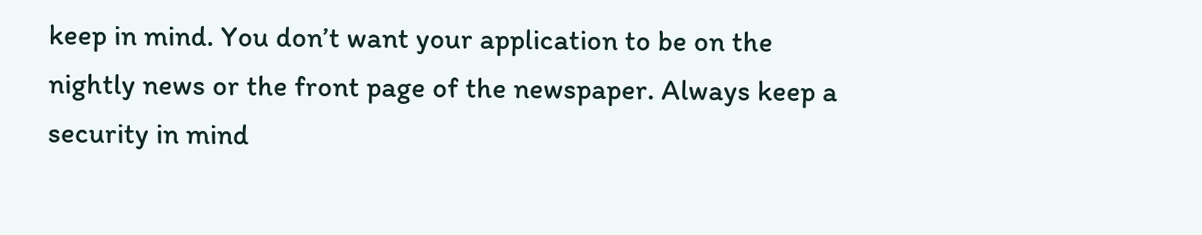keep in mind. You don’t want your application to be on the nightly news or the front page of the newspaper. Always keep a security in mind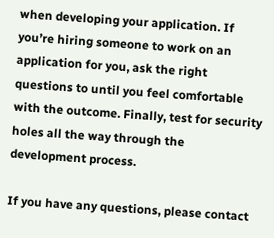when developing your application. If you’re hiring someone to work on an application for you, ask the right questions to until you feel comfortable with the outcome. Finally, test for security holes all the way through the development process.

If you have any questions, please contact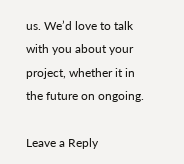us. We’d love to talk with you about your project, whether it in the future on ongoing.

Leave a Reply